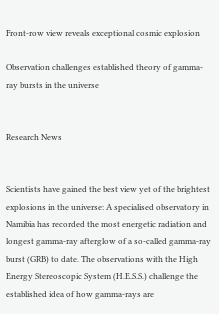Front-row view reveals exceptional cosmic explosion

Observation challenges established theory of gamma-ray bursts in the universe


Research News


Scientists have gained the best view yet of the brightest explosions in the universe: A specialised observatory in Namibia has recorded the most energetic radiation and longest gamma-ray afterglow of a so-called gamma-ray burst (GRB) to date. The observations with the High Energy Stereoscopic System (H.E.S.S.) challenge the established idea of how gamma-rays are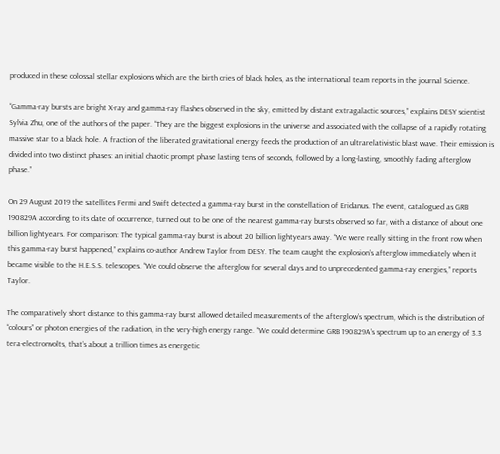produced in these colossal stellar explosions which are the birth cries of black holes, as the international team reports in the journal Science.

“Gamma-ray bursts are bright X-ray and gamma-ray flashes observed in the sky, emitted by distant extragalactic sources,” explains DESY scientist Sylvia Zhu, one of the authors of the paper. “They are the biggest explosions in the universe and associated with the collapse of a rapidly rotating massive star to a black hole. A fraction of the liberated gravitational energy feeds the production of an ultrarelativistic blast wave. Their emission is divided into two distinct phases: an initial chaotic prompt phase lasting tens of seconds, followed by a long-lasting, smoothly fading afterglow phase.”

On 29 August 2019 the satellites Fermi and Swift detected a gamma-ray burst in the constellation of Eridanus. The event, catalogued as GRB 190829A according to its date of occurrence, turned out to be one of the nearest gamma-ray bursts observed so far, with a distance of about one billion lightyears. For comparison: The typical gamma-ray burst is about 20 billion lightyears away. “We were really sitting in the front row when this gamma-ray burst happened,” explains co-author Andrew Taylor from DESY. The team caught the explosion’s afterglow immediately when it became visible to the H.E.S.S. telescopes. “We could observe the afterglow for several days and to unprecedented gamma-ray energies,” reports Taylor.

The comparatively short distance to this gamma-ray burst allowed detailed measurements of the afterglow’s spectrum, which is the distribution of “colours” or photon energies of the radiation, in the very-high energy range. “We could determine GRB 190829A’s spectrum up to an energy of 3.3 tera-electronvolts, that’s about a trillion times as energetic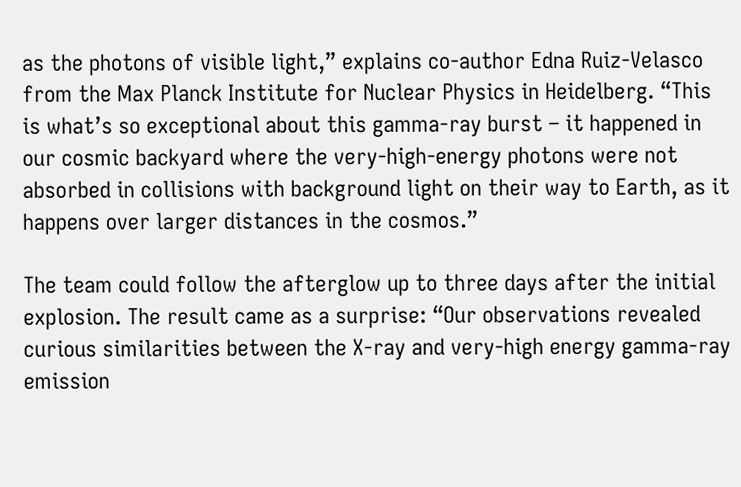as the photons of visible light,” explains co-author Edna Ruiz-Velasco from the Max Planck Institute for Nuclear Physics in Heidelberg. “This is what’s so exceptional about this gamma-ray burst – it happened in our cosmic backyard where the very-high-energy photons were not absorbed in collisions with background light on their way to Earth, as it happens over larger distances in the cosmos.”

The team could follow the afterglow up to three days after the initial explosion. The result came as a surprise: “Our observations revealed curious similarities between the X-ray and very-high energy gamma-ray emission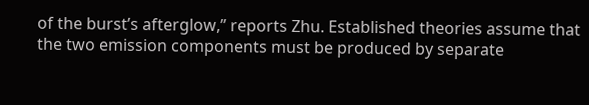of the burst’s afterglow,” reports Zhu. Established theories assume that the two emission components must be produced by separate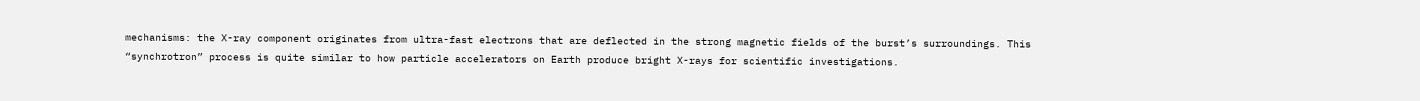mechanisms: the X-ray component originates from ultra-fast electrons that are deflected in the strong magnetic fields of the burst’s surroundings. This “synchrotron” process is quite similar to how particle accelerators on Earth produce bright X-rays for scientific investigations.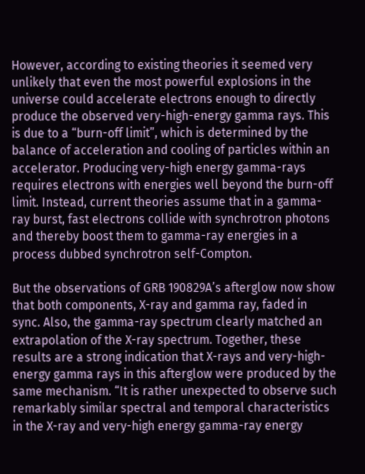However, according to existing theories it seemed very unlikely that even the most powerful explosions in the universe could accelerate electrons enough to directly produce the observed very-high-energy gamma rays. This is due to a “burn-off limit”, which is determined by the balance of acceleration and cooling of particles within an accelerator. Producing very-high energy gamma-rays requires electrons with energies well beyond the burn-off limit. Instead, current theories assume that in a gamma-ray burst, fast electrons collide with synchrotron photons and thereby boost them to gamma-ray energies in a process dubbed synchrotron self-Compton.

But the observations of GRB 190829A’s afterglow now show that both components, X-ray and gamma ray, faded in sync. Also, the gamma-ray spectrum clearly matched an extrapolation of the X-ray spectrum. Together, these results are a strong indication that X-rays and very-high-energy gamma rays in this afterglow were produced by the same mechanism. “It is rather unexpected to observe such remarkably similar spectral and temporal characteristics in the X-ray and very-high energy gamma-ray energy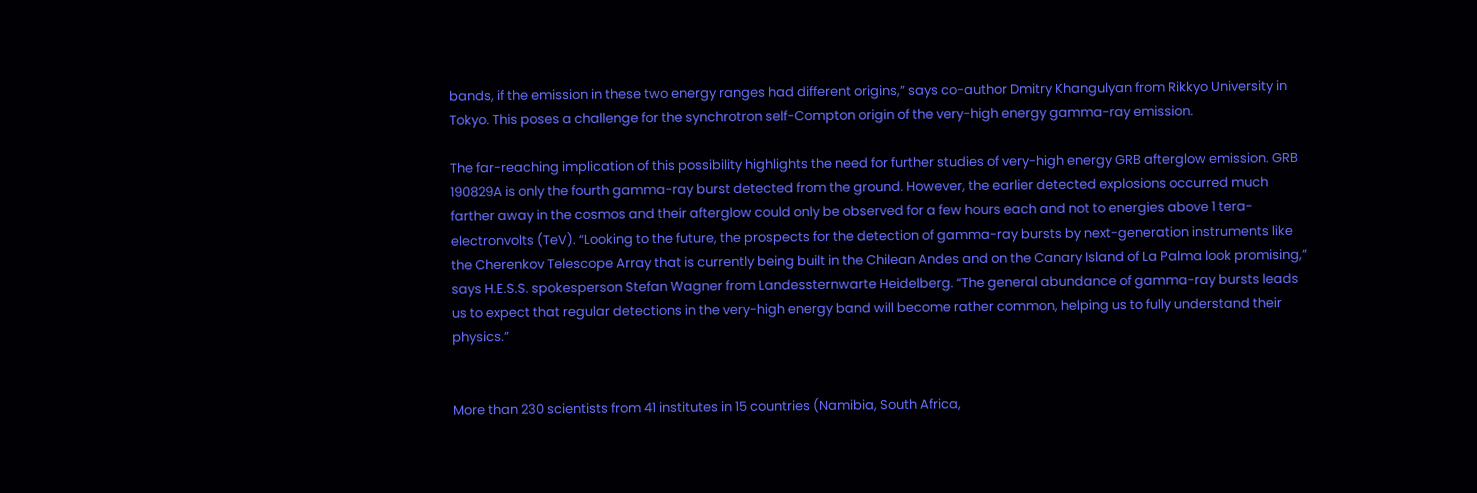bands, if the emission in these two energy ranges had different origins,” says co-author Dmitry Khangulyan from Rikkyo University in Tokyo. This poses a challenge for the synchrotron self-Compton origin of the very-high energy gamma-ray emission.

The far-reaching implication of this possibility highlights the need for further studies of very-high energy GRB afterglow emission. GRB 190829A is only the fourth gamma-ray burst detected from the ground. However, the earlier detected explosions occurred much farther away in the cosmos and their afterglow could only be observed for a few hours each and not to energies above 1 tera-electronvolts (TeV). “Looking to the future, the prospects for the detection of gamma-ray bursts by next-generation instruments like the Cherenkov Telescope Array that is currently being built in the Chilean Andes and on the Canary Island of La Palma look promising,” says H.E.S.S. spokesperson Stefan Wagner from Landessternwarte Heidelberg. “The general abundance of gamma-ray bursts leads us to expect that regular detections in the very-high energy band will become rather common, helping us to fully understand their physics.”


More than 230 scientists from 41 institutes in 15 countries (Namibia, South Africa,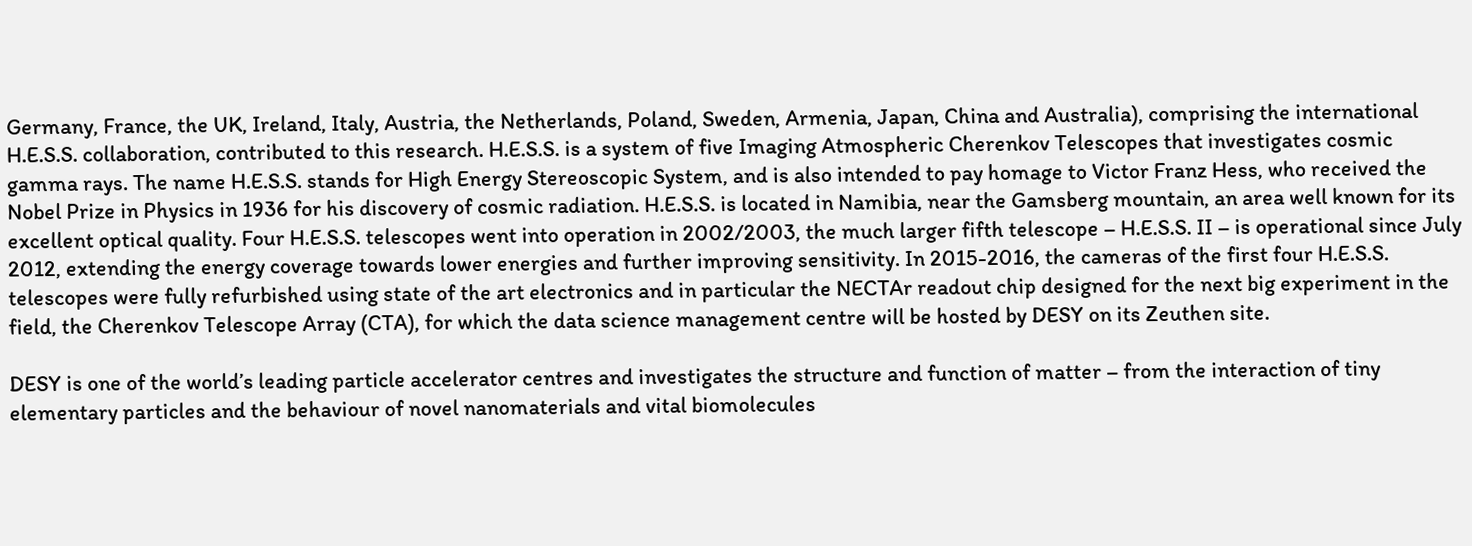Germany, France, the UK, Ireland, Italy, Austria, the Netherlands, Poland, Sweden, Armenia, Japan, China and Australia), comprising the international H.E.S.S. collaboration, contributed to this research. H.E.S.S. is a system of five Imaging Atmospheric Cherenkov Telescopes that investigates cosmic gamma rays. The name H.E.S.S. stands for High Energy Stereoscopic System, and is also intended to pay homage to Victor Franz Hess, who received the Nobel Prize in Physics in 1936 for his discovery of cosmic radiation. H.E.S.S. is located in Namibia, near the Gamsberg mountain, an area well known for its excellent optical quality. Four H.E.S.S. telescopes went into operation in 2002/2003, the much larger fifth telescope – H.E.S.S. II – is operational since July 2012, extending the energy coverage towards lower energies and further improving sensitivity. In 2015-2016, the cameras of the first four H.E.S.S. telescopes were fully refurbished using state of the art electronics and in particular the NECTAr readout chip designed for the next big experiment in the field, the Cherenkov Telescope Array (CTA), for which the data science management centre will be hosted by DESY on its Zeuthen site.

DESY is one of the world’s leading particle accelerator centres and investigates the structure and function of matter – from the interaction of tiny elementary particles and the behaviour of novel nanomaterials and vital biomolecules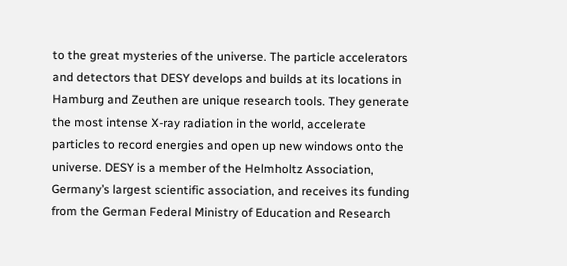to the great mysteries of the universe. The particle accelerators and detectors that DESY develops and builds at its locations in Hamburg and Zeuthen are unique research tools. They generate the most intense X-ray radiation in the world, accelerate particles to record energies and open up new windows onto the universe. DESY is a member of the Helmholtz Association, Germany’s largest scientific association, and receives its funding from the German Federal Ministry of Education and Research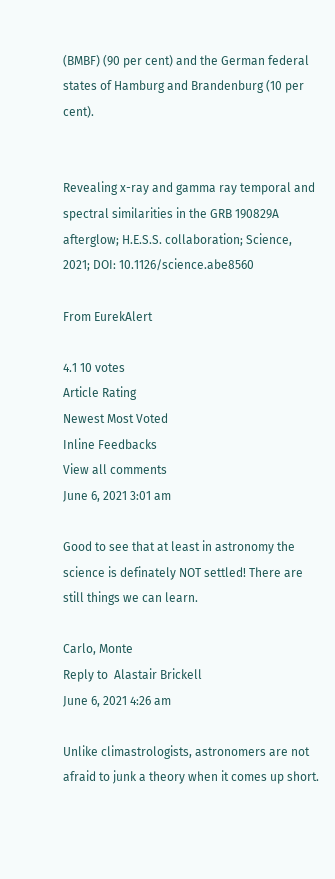(BMBF) (90 per cent) and the German federal states of Hamburg and Brandenburg (10 per cent).


Revealing x-ray and gamma ray temporal and spectral similarities in the GRB 190829A afterglow; H.E.S.S. collaboration; Science, 2021; DOI: 10.1126/science.abe8560

From EurekAlert

4.1 10 votes
Article Rating
Newest Most Voted
Inline Feedbacks
View all comments
June 6, 2021 3:01 am

Good to see that at least in astronomy the science is definately NOT settled! There are still things we can learn.

Carlo, Monte
Reply to  Alastair Brickell
June 6, 2021 4:26 am

Unlike climastrologists, astronomers are not afraid to junk a theory when it comes up short.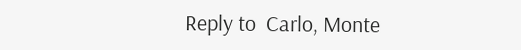Reply to  Carlo, Monte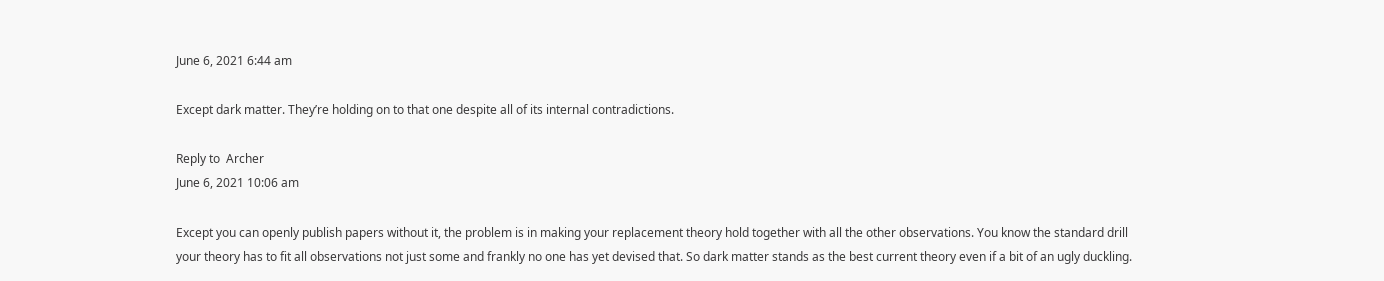June 6, 2021 6:44 am

Except dark matter. They’re holding on to that one despite all of its internal contradictions.

Reply to  Archer
June 6, 2021 10:06 am

Except you can openly publish papers without it, the problem is in making your replacement theory hold together with all the other observations. You know the standard drill your theory has to fit all observations not just some and frankly no one has yet devised that. So dark matter stands as the best current theory even if a bit of an ugly duckling.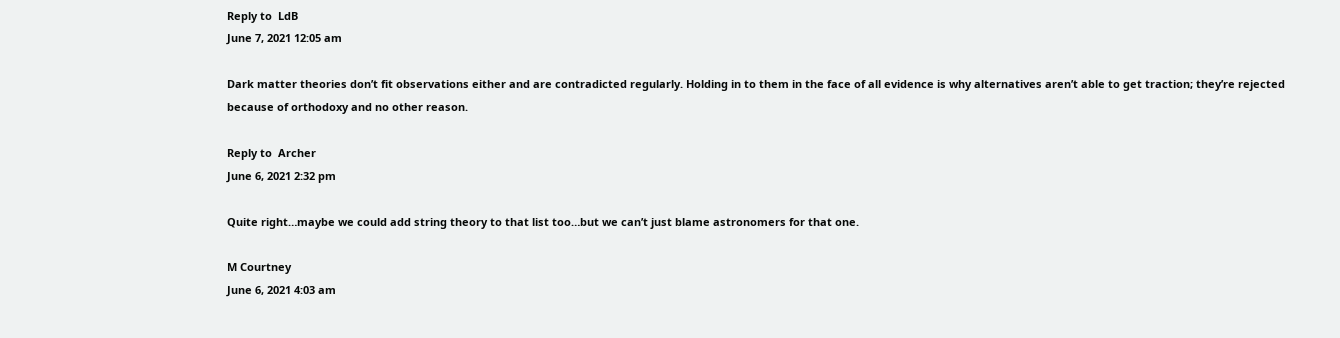Reply to  LdB
June 7, 2021 12:05 am

Dark matter theories don’t fit observations either and are contradicted regularly. Holding in to them in the face of all evidence is why alternatives aren’t able to get traction; they’re rejected because of orthodoxy and no other reason.

Reply to  Archer
June 6, 2021 2:32 pm

Quite right…maybe we could add string theory to that list too…but we can’t just blame astronomers for that one.

M Courtney
June 6, 2021 4:03 am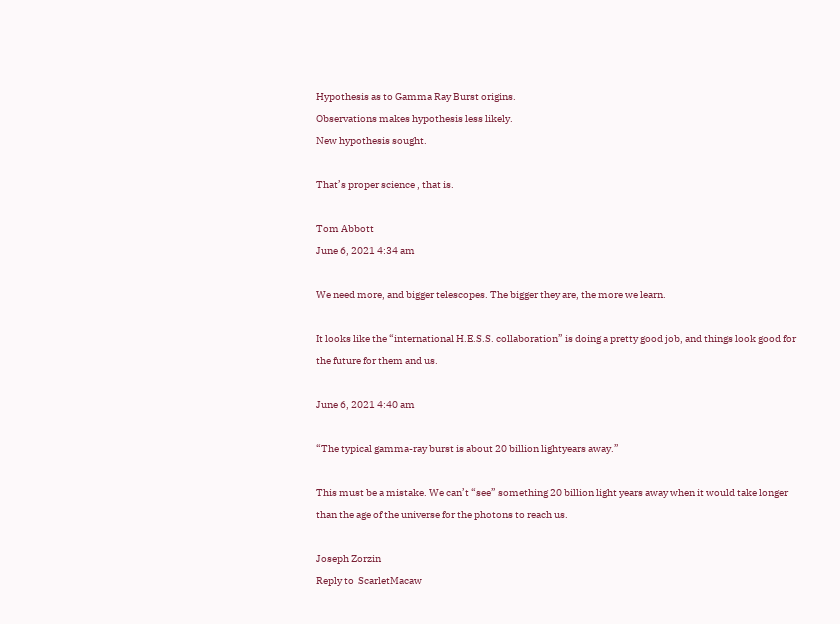Hypothesis as to Gamma Ray Burst origins.
Observations makes hypothesis less likely.
New hypothesis sought.

That’s proper science , that is.

Tom Abbott
June 6, 2021 4:34 am

We need more, and bigger telescopes. The bigger they are, the more we learn.

It looks like the “international H.E.S.S. collaboration” is doing a pretty good job, and things look good for the future for them and us.

June 6, 2021 4:40 am

“The typical gamma-ray burst is about 20 billion lightyears away.”

This must be a mistake. We can’t “see” something 20 billion light years away when it would take longer than the age of the universe for the photons to reach us.

Joseph Zorzin
Reply to  ScarletMacaw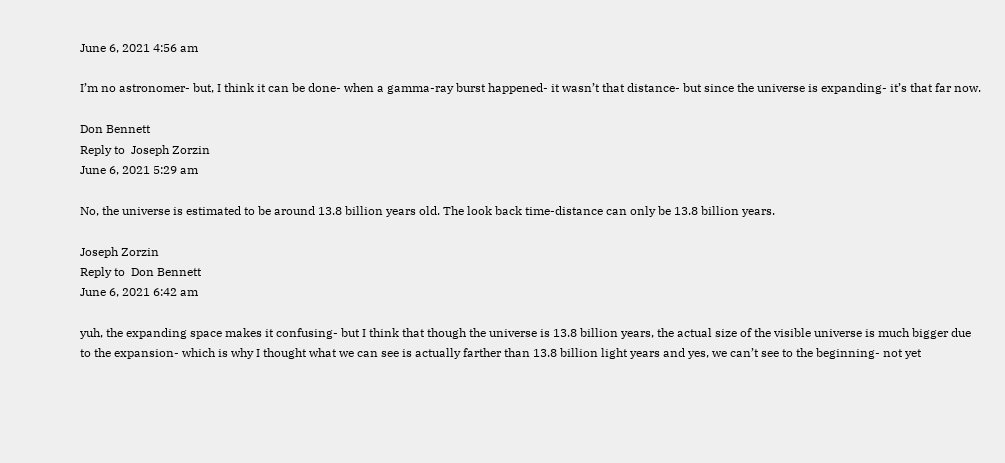June 6, 2021 4:56 am

I’m no astronomer- but, I think it can be done- when a gamma-ray burst happened- it wasn’t that distance- but since the universe is expanding- it’s that far now.

Don Bennett
Reply to  Joseph Zorzin
June 6, 2021 5:29 am

No, the universe is estimated to be around 13.8 billion years old. The look back time-distance can only be 13.8 billion years.

Joseph Zorzin
Reply to  Don Bennett
June 6, 2021 6:42 am

yuh, the expanding space makes it confusing- but I think that though the universe is 13.8 billion years, the actual size of the visible universe is much bigger due to the expansion- which is why I thought what we can see is actually farther than 13.8 billion light years and yes, we can’t see to the beginning- not yet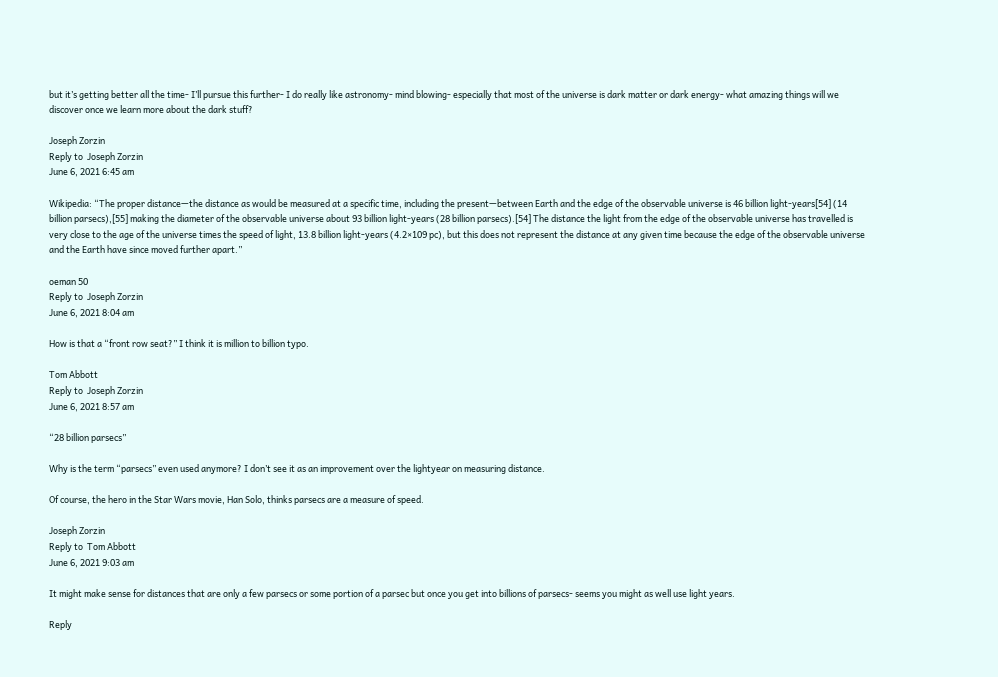but it’s getting better all the time- I’ll pursue this further- I do really like astronomy- mind blowing- especially that most of the universe is dark matter or dark energy- what amazing things will we discover once we learn more about the dark stuff?

Joseph Zorzin
Reply to  Joseph Zorzin
June 6, 2021 6:45 am

Wikipedia: “The proper distance—the distance as would be measured at a specific time, including the present—between Earth and the edge of the observable universe is 46 billion light-years[54] (14 billion parsecs),[55] making the diameter of the observable universe about 93 billion light-years (28 billion parsecs).[54] The distance the light from the edge of the observable universe has travelled is very close to the age of the universe times the speed of light, 13.8 billion light-years (4.2×109 pc), but this does not represent the distance at any given time because the edge of the observable universe and the Earth have since moved further apart.”

oeman 50
Reply to  Joseph Zorzin
June 6, 2021 8:04 am

How is that a “front row seat?” I think it is million to billion typo.

Tom Abbott
Reply to  Joseph Zorzin
June 6, 2021 8:57 am

“28 billion parsecs”

Why is the term “parsecs” even used anymore? I don’t see it as an improvement over the lightyear on measuring distance.

Of course, the hero in the Star Wars movie, Han Solo, thinks parsecs are a measure of speed.

Joseph Zorzin
Reply to  Tom Abbott
June 6, 2021 9:03 am

It might make sense for distances that are only a few parsecs or some portion of a parsec but once you get into billions of parsecs- seems you might as well use light years.

Reply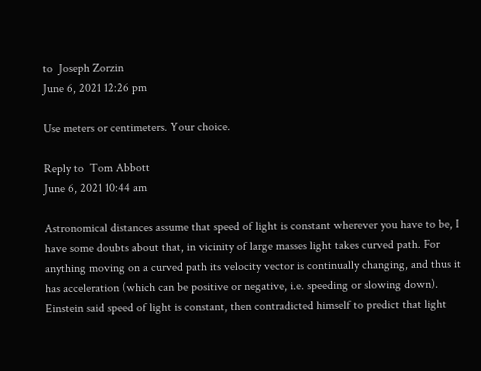to  Joseph Zorzin
June 6, 2021 12:26 pm

Use meters or centimeters. Your choice.

Reply to  Tom Abbott
June 6, 2021 10:44 am

Astronomical distances assume that speed of light is constant wherever you have to be, I have some doubts about that, in vicinity of large masses light takes curved path. For anything moving on a curved path its velocity vector is continually changing, and thus it has acceleration (which can be positive or negative, i.e. speeding or slowing down).
Einstein said speed of light is constant, then contradicted himself to predict that light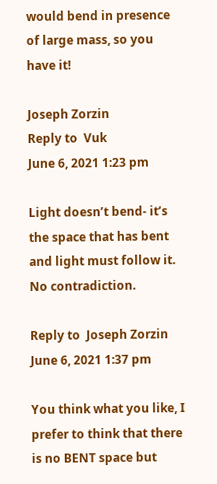would bend in presence of large mass, so you have it!

Joseph Zorzin
Reply to  Vuk
June 6, 2021 1:23 pm

Light doesn’t bend- it’s the space that has bent and light must follow it. No contradiction.

Reply to  Joseph Zorzin
June 6, 2021 1:37 pm

You think what you like, I prefer to think that there is no BENT space but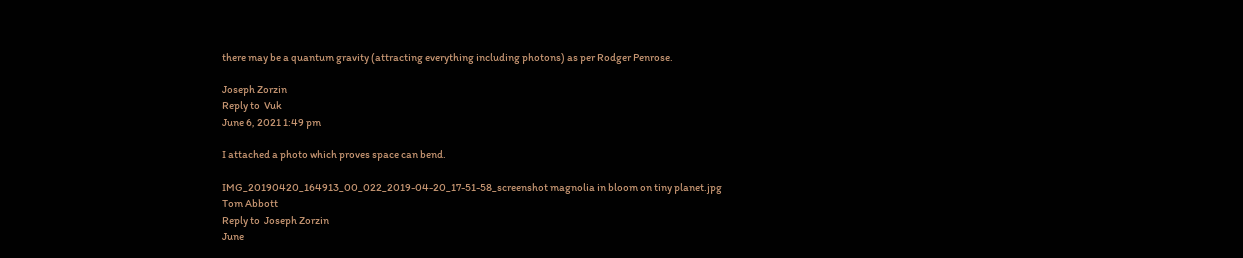there may be a quantum gravity (attracting everything including photons) as per Rodger Penrose.

Joseph Zorzin
Reply to  Vuk
June 6, 2021 1:49 pm

I attached a photo which proves space can bend.

IMG_20190420_164913_00_022_2019-04-20_17-51-58_screenshot magnolia in bloom on tiny planet.jpg
Tom Abbott
Reply to  Joseph Zorzin
June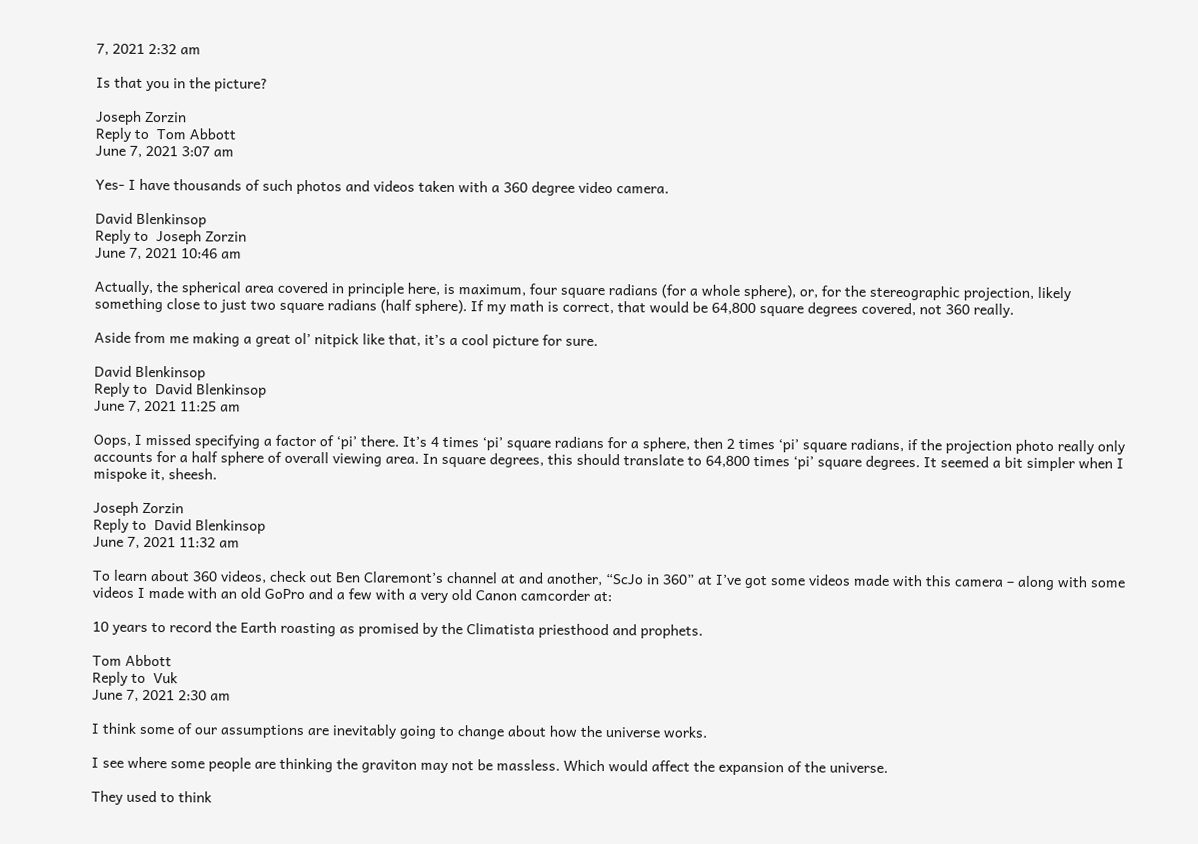7, 2021 2:32 am

Is that you in the picture?

Joseph Zorzin
Reply to  Tom Abbott
June 7, 2021 3:07 am

Yes- I have thousands of such photos and videos taken with a 360 degree video camera.

David Blenkinsop
Reply to  Joseph Zorzin
June 7, 2021 10:46 am

Actually, the spherical area covered in principle here, is maximum, four square radians (for a whole sphere), or, for the stereographic projection, likely something close to just two square radians (half sphere). If my math is correct, that would be 64,800 square degrees covered, not 360 really.

Aside from me making a great ol’ nitpick like that, it’s a cool picture for sure.

David Blenkinsop
Reply to  David Blenkinsop
June 7, 2021 11:25 am

Oops, I missed specifying a factor of ‘pi’ there. It’s 4 times ‘pi’ square radians for a sphere, then 2 times ‘pi’ square radians, if the projection photo really only accounts for a half sphere of overall viewing area. In square degrees, this should translate to 64,800 times ‘pi’ square degrees. It seemed a bit simpler when I mispoke it, sheesh.

Joseph Zorzin
Reply to  David Blenkinsop
June 7, 2021 11:32 am

To learn about 360 videos, check out Ben Claremont’s channel at and another, “ScJo in 360” at I’ve got some videos made with this camera – along with some videos I made with an old GoPro and a few with a very old Canon camcorder at:

10 years to record the Earth roasting as promised by the Climatista priesthood and prophets.

Tom Abbott
Reply to  Vuk
June 7, 2021 2:30 am

I think some of our assumptions are inevitably going to change about how the universe works.

I see where some people are thinking the graviton may not be massless. Which would affect the expansion of the universe.

They used to think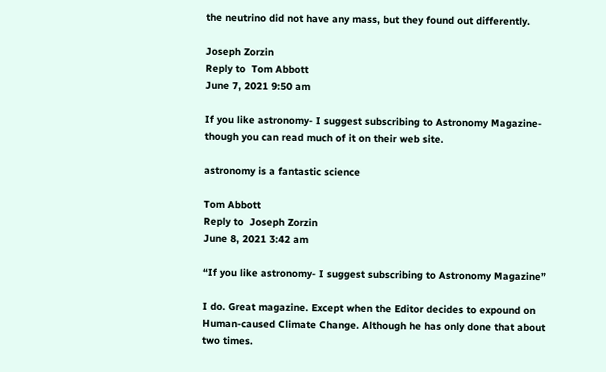the neutrino did not have any mass, but they found out differently.

Joseph Zorzin
Reply to  Tom Abbott
June 7, 2021 9:50 am

If you like astronomy- I suggest subscribing to Astronomy Magazine- though you can read much of it on their web site.

astronomy is a fantastic science

Tom Abbott
Reply to  Joseph Zorzin
June 8, 2021 3:42 am

“If you like astronomy- I suggest subscribing to Astronomy Magazine”

I do. Great magazine. Except when the Editor decides to expound on Human-caused Climate Change. Although he has only done that about two times.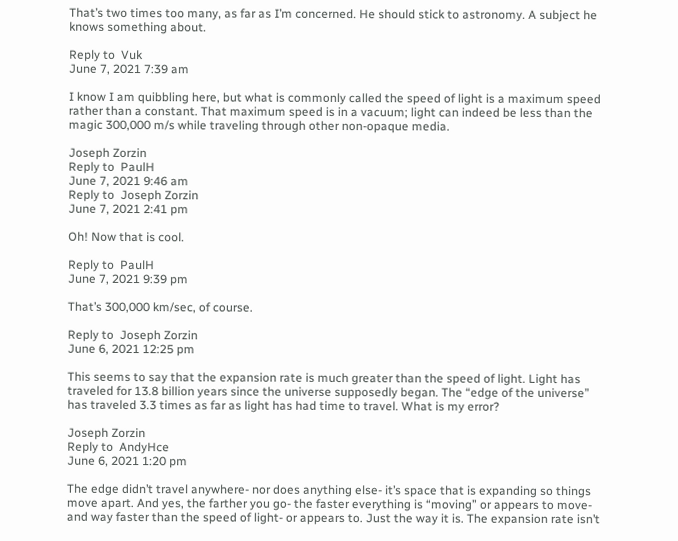That’s two times too many, as far as I’m concerned. He should stick to astronomy. A subject he knows something about.

Reply to  Vuk
June 7, 2021 7:39 am

I know I am quibbling here, but what is commonly called the speed of light is a maximum speed rather than a constant. That maximum speed is in a vacuum; light can indeed be less than the magic 300,000 m/s while traveling through other non-opaque media.

Joseph Zorzin
Reply to  PaulH
June 7, 2021 9:46 am
Reply to  Joseph Zorzin
June 7, 2021 2:41 pm

Oh! Now that is cool.

Reply to  PaulH
June 7, 2021 9:39 pm

That’s 300,000 km/sec, of course.

Reply to  Joseph Zorzin
June 6, 2021 12:25 pm

This seems to say that the expansion rate is much greater than the speed of light. Light has traveled for 13.8 billion years since the universe supposedly began. The “edge of the universe” has traveled 3.3 times as far as light has had time to travel. What is my error?

Joseph Zorzin
Reply to  AndyHce
June 6, 2021 1:20 pm

The edge didn’t travel anywhere- nor does anything else- it’s space that is expanding so things move apart. And yes, the farther you go- the faster everything is “moving” or appears to move- and way faster than the speed of light- or appears to. Just the way it is. The expansion rate isn’t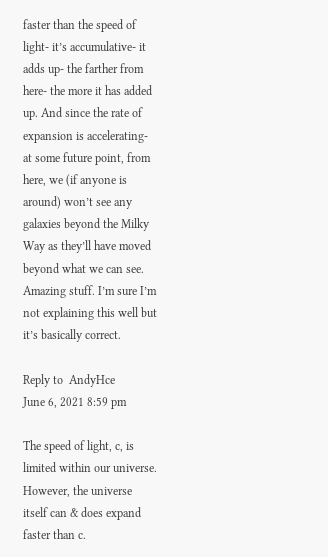faster than the speed of light- it’s accumulative- it adds up- the farther from here- the more it has added up. And since the rate of expansion is accelerating- at some future point, from here, we (if anyone is around) won’t see any galaxies beyond the Milky Way as they’ll have moved beyond what we can see. Amazing stuff. I’m sure I’m not explaining this well but it’s basically correct.

Reply to  AndyHce
June 6, 2021 8:59 pm

The speed of light, c, is limited within our universe. However, the universe itself can & does expand faster than c.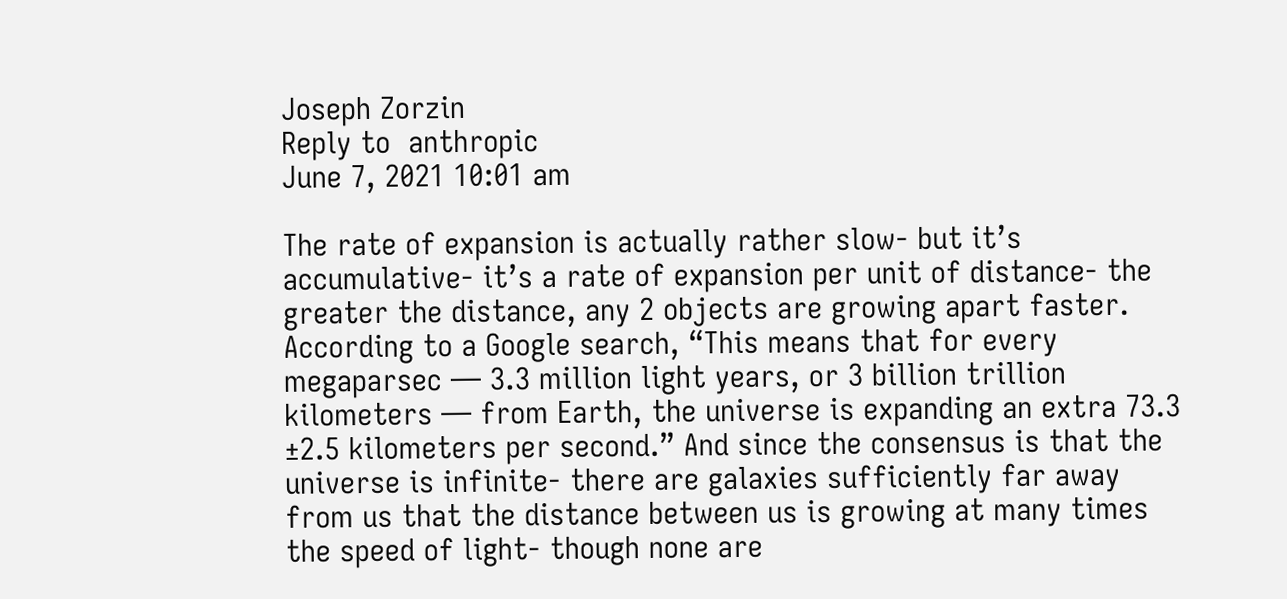Joseph Zorzin
Reply to  anthropic
June 7, 2021 10:01 am

The rate of expansion is actually rather slow- but it’s accumulative- it’s a rate of expansion per unit of distance- the greater the distance, any 2 objects are growing apart faster. According to a Google search, “This means that for every megaparsec — 3.3 million light years, or 3 billion trillion kilometers — from Earth, the universe is expanding an extra 73.3 ±2.5 kilometers per second.” And since the consensus is that the universe is infinite- there are galaxies sufficiently far away from us that the distance between us is growing at many times the speed of light- though none are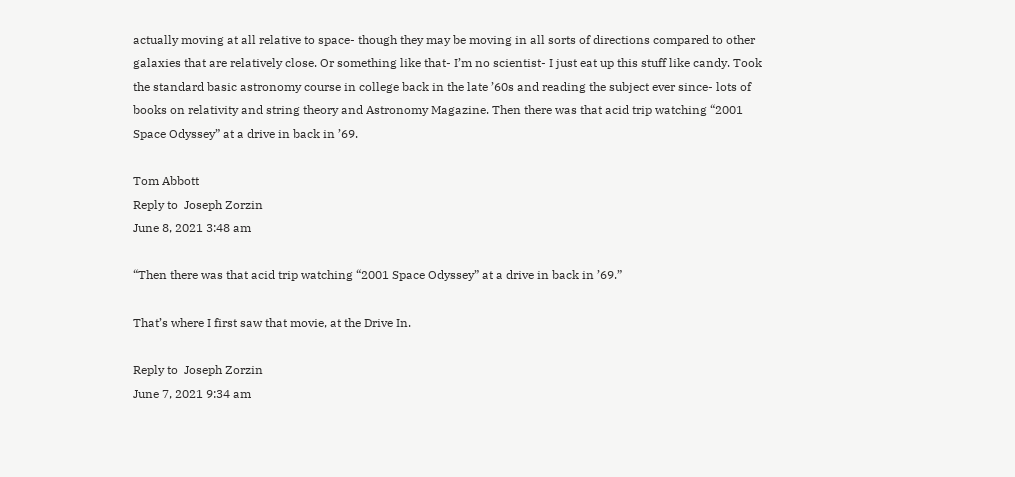actually moving at all relative to space- though they may be moving in all sorts of directions compared to other galaxies that are relatively close. Or something like that- I’m no scientist- I just eat up this stuff like candy. Took the standard basic astronomy course in college back in the late ’60s and reading the subject ever since- lots of books on relativity and string theory and Astronomy Magazine. Then there was that acid trip watching “2001 Space Odyssey” at a drive in back in ’69.

Tom Abbott
Reply to  Joseph Zorzin
June 8, 2021 3:48 am

“Then there was that acid trip watching “2001 Space Odyssey” at a drive in back in ’69.”

That’s where I first saw that movie, at the Drive In.

Reply to  Joseph Zorzin
June 7, 2021 9:34 am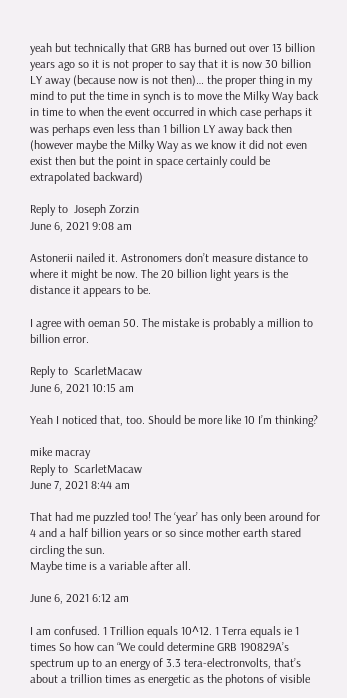yeah but technically that GRB has burned out over 13 billion years ago so it is not proper to say that it is now 30 billion LY away (because now is not then)… the proper thing in my mind to put the time in synch is to move the Milky Way back in time to when the event occurred in which case perhaps it was perhaps even less than 1 billion LY away back then (however maybe the Milky Way as we know it did not even exist then but the point in space certainly could be extrapolated backward)

Reply to  Joseph Zorzin
June 6, 2021 9:08 am

Astonerii nailed it. Astronomers don’t measure distance to where it might be now. The 20 billion light years is the distance it appears to be.

I agree with oeman 50. The mistake is probably a million to billion error.

Reply to  ScarletMacaw
June 6, 2021 10:15 am

Yeah I noticed that, too. Should be more like 10 I’m thinking?

mike macray
Reply to  ScarletMacaw
June 7, 2021 8:44 am

That had me puzzled too! The ‘year’ has only been around for 4 and a half billion years or so since mother earth stared circling the sun.
Maybe time is a variable after all.

June 6, 2021 6:12 am

I am confused. 1 Trillion equals 10^12. 1 Terra equals ie 1 times So how can “We could determine GRB 190829A’s spectrum up to an energy of 3.3 tera-electronvolts, that’s about a trillion times as energetic as the photons of visible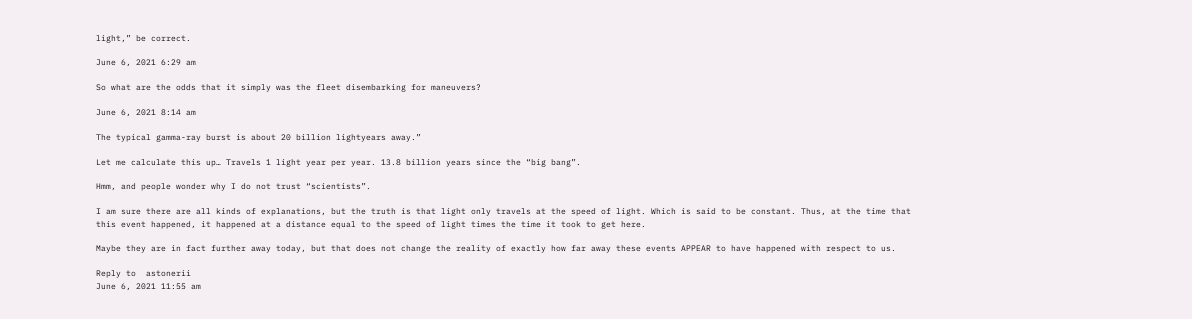light,” be correct.

June 6, 2021 6:29 am

So what are the odds that it simply was the fleet disembarking for maneuvers?

June 6, 2021 8:14 am

The typical gamma-ray burst is about 20 billion lightyears away.”

Let me calculate this up… Travels 1 light year per year. 13.8 billion years since the “big bang”.

Hmm, and people wonder why I do not trust “scientists”.

I am sure there are all kinds of explanations, but the truth is that light only travels at the speed of light. Which is said to be constant. Thus, at the time that this event happened, it happened at a distance equal to the speed of light times the time it took to get here.

Maybe they are in fact further away today, but that does not change the reality of exactly how far away these events APPEAR to have happened with respect to us.

Reply to  astonerii
June 6, 2021 11:55 am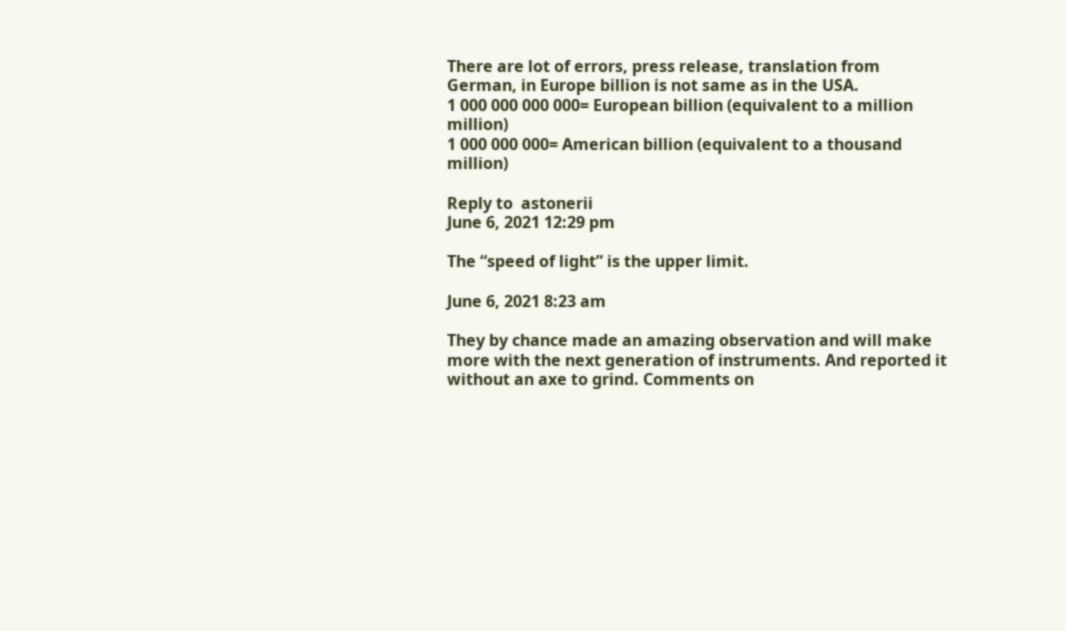There are lot of errors, press release, translation from German, in Europe billion is not same as in the USA.
1 000 000 000 000= European billion (equivalent to a million million)
1 000 000 000= American billion (equivalent to a thousand million)

Reply to  astonerii
June 6, 2021 12:29 pm

The “speed of light” is the upper limit.

June 6, 2021 8:23 am

They by chance made an amazing observation and will make more with the next generation of instruments. And reported it without an axe to grind. Comments on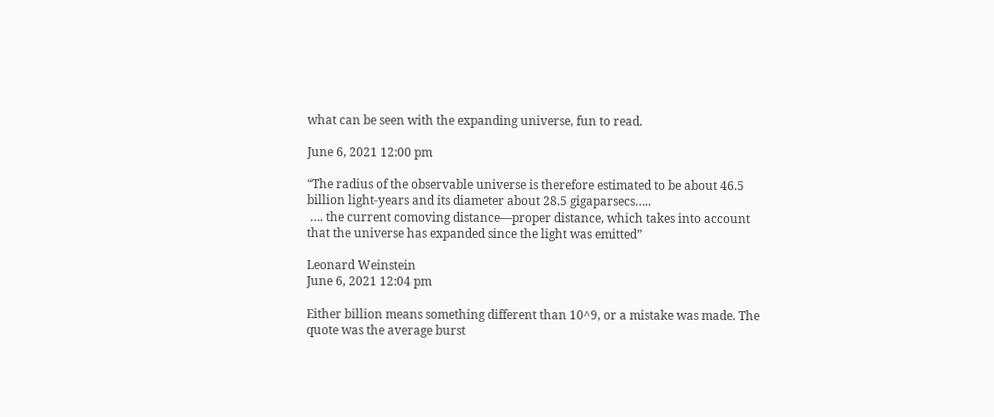what can be seen with the expanding universe, fun to read.

June 6, 2021 12:00 pm

“The radius of the observable universe is therefore estimated to be about 46.5 billion light-years and its diameter about 28.5 gigaparsecs…..
 …. the current comoving distance—proper distance, which takes into account that the universe has expanded since the light was emitted”

Leonard Weinstein
June 6, 2021 12:04 pm

Either billion means something different than 10^9, or a mistake was made. The quote was the average burst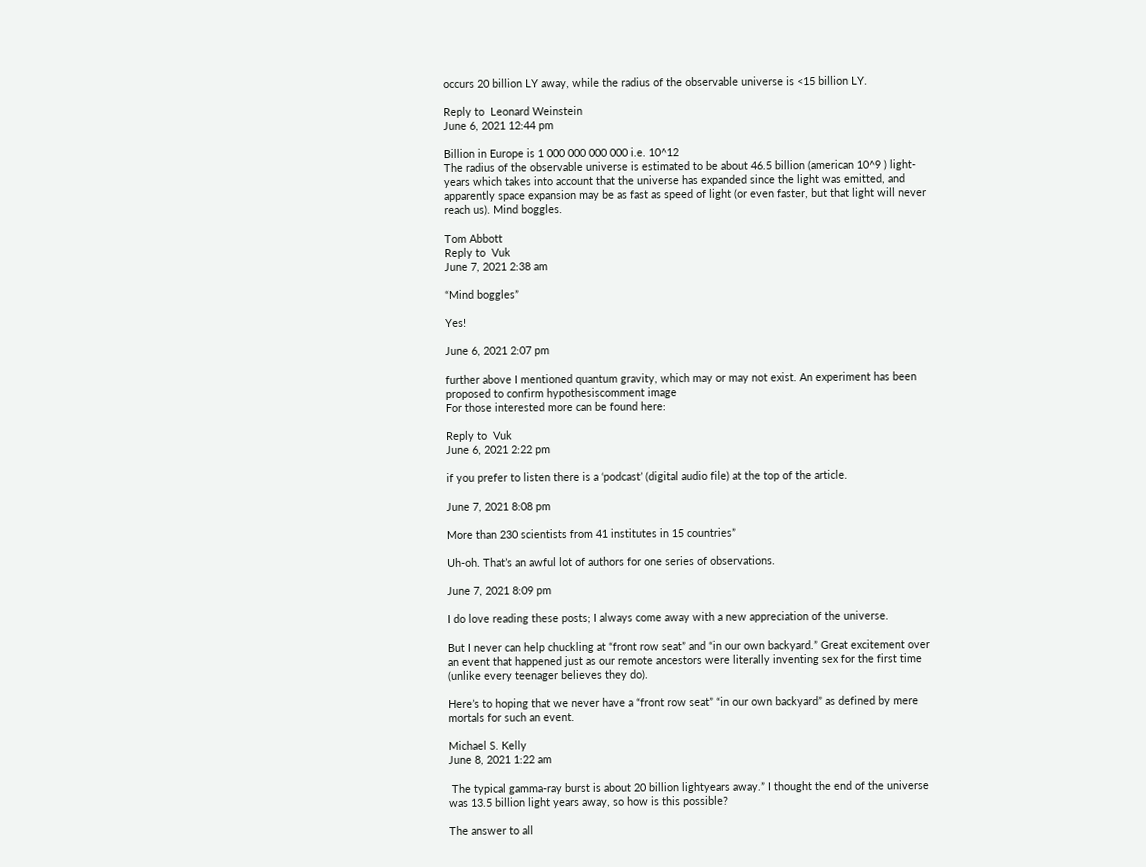occurs 20 billion LY away, while the radius of the observable universe is <15 billion LY.

Reply to  Leonard Weinstein
June 6, 2021 12:44 pm

Billion in Europe is 1 000 000 000 000 i.e. 10^12
The radius of the observable universe is estimated to be about 46.5 billion (american 10^9 ) light-years which takes into account that the universe has expanded since the light was emitted, and apparently space expansion may be as fast as speed of light (or even faster, but that light will never reach us). Mind boggles.

Tom Abbott
Reply to  Vuk
June 7, 2021 2:38 am

“Mind boggles”

Yes!

June 6, 2021 2:07 pm

further above I mentioned quantum gravity, which may or may not exist. An experiment has been proposed to confirm hypothesiscomment image
For those interested more can be found here:

Reply to  Vuk
June 6, 2021 2:22 pm

if you prefer to listen there is a ‘podcast’ (digital audio file) at the top of the article.

June 7, 2021 8:08 pm

More than 230 scientists from 41 institutes in 15 countries”

Uh-oh. That’s an awful lot of authors for one series of observations.

June 7, 2021 8:09 pm

I do love reading these posts; I always come away with a new appreciation of the universe.

But I never can help chuckling at “front row seat” and “in our own backyard.” Great excitement over an event that happened just as our remote ancestors were literally inventing sex for the first time (unlike every teenager believes they do).

Here’s to hoping that we never have a “front row seat” “in our own backyard” as defined by mere mortals for such an event.

Michael S. Kelly
June 8, 2021 1:22 am

 The typical gamma-ray burst is about 20 billion lightyears away.” I thought the end of the universe was 13.5 billion light years away, so how is this possible?

The answer to all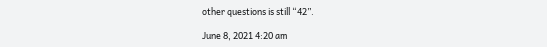other questions is still “42”.

June 8, 2021 4:20 am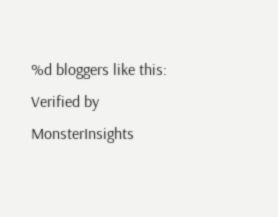%d bloggers like this:
Verified by MonsterInsights